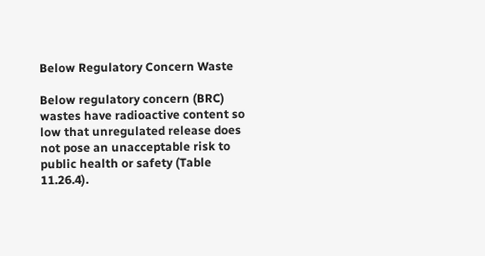Below Regulatory Concern Waste

Below regulatory concern (BRC) wastes have radioactive content so low that unregulated release does not pose an unacceptable risk to public health or safety (Table 11.26.4).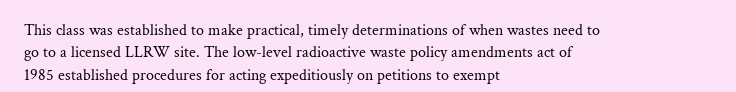This class was established to make practical, timely determinations of when wastes need to go to a licensed LLRW site. The low-level radioactive waste policy amendments act of 1985 established procedures for acting expeditiously on petitions to exempt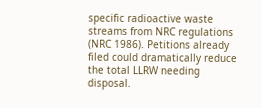specific radioactive waste streams from NRC regulations (NRC 1986). Petitions already filed could dramatically reduce the total LLRW needing disposal.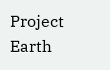Project Earth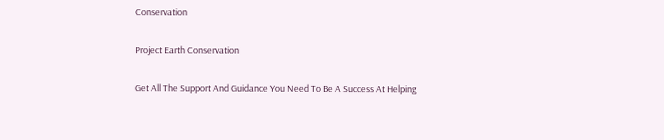Conservation

Project Earth Conservation

Get All The Support And Guidance You Need To Be A Success At Helping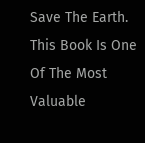Save The Earth. This Book Is One Of The Most Valuable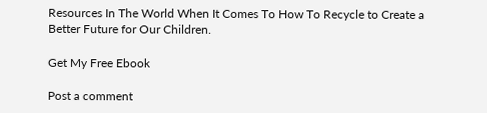Resources In The World When It Comes To How To Recycle to Create a Better Future for Our Children.

Get My Free Ebook

Post a comment